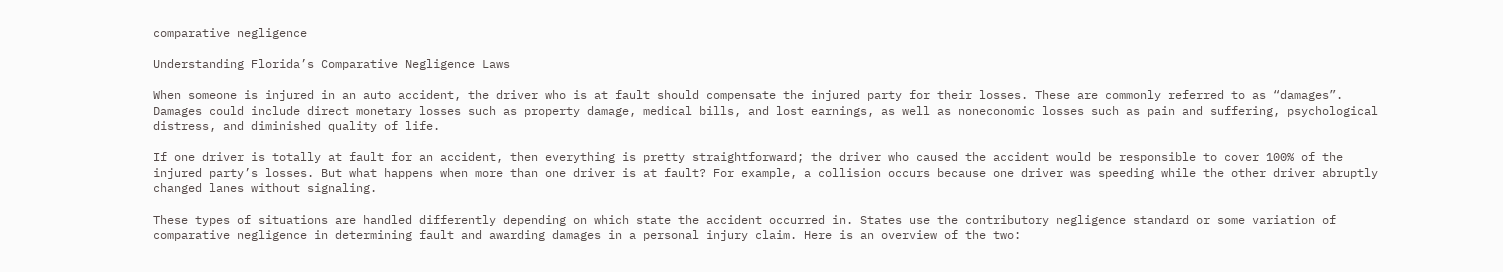comparative negligence

Understanding Florida’s Comparative Negligence Laws

When someone is injured in an auto accident, the driver who is at fault should compensate the injured party for their losses. These are commonly referred to as “damages”. Damages could include direct monetary losses such as property damage, medical bills, and lost earnings, as well as noneconomic losses such as pain and suffering, psychological distress, and diminished quality of life.

If one driver is totally at fault for an accident, then everything is pretty straightforward; the driver who caused the accident would be responsible to cover 100% of the injured party’s losses. But what happens when more than one driver is at fault? For example, a collision occurs because one driver was speeding while the other driver abruptly changed lanes without signaling.

These types of situations are handled differently depending on which state the accident occurred in. States use the contributory negligence standard or some variation of comparative negligence in determining fault and awarding damages in a personal injury claim. Here is an overview of the two: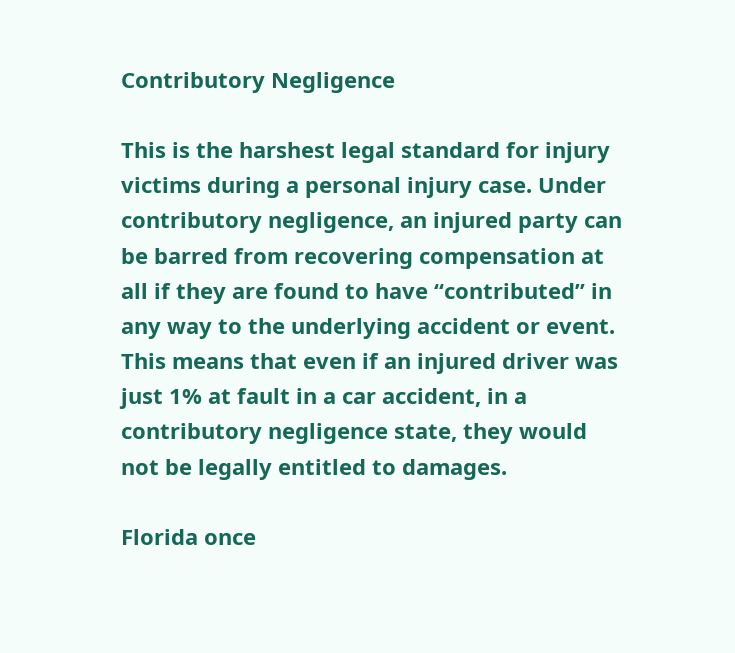Contributory Negligence

This is the harshest legal standard for injury victims during a personal injury case. Under contributory negligence, an injured party can be barred from recovering compensation at all if they are found to have “contributed” in any way to the underlying accident or event. This means that even if an injured driver was just 1% at fault in a car accident, in a contributory negligence state, they would not be legally entitled to damages.

Florida once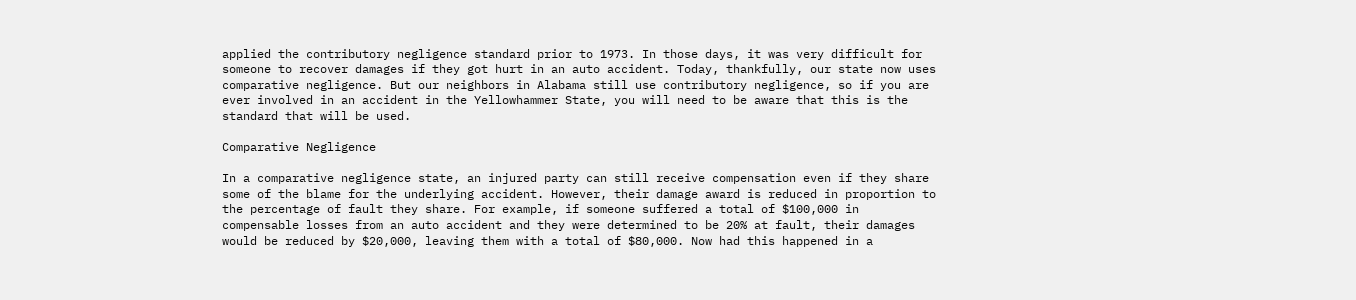applied the contributory negligence standard prior to 1973. In those days, it was very difficult for someone to recover damages if they got hurt in an auto accident. Today, thankfully, our state now uses comparative negligence. But our neighbors in Alabama still use contributory negligence, so if you are ever involved in an accident in the Yellowhammer State, you will need to be aware that this is the standard that will be used.

Comparative Negligence

In a comparative negligence state, an injured party can still receive compensation even if they share some of the blame for the underlying accident. However, their damage award is reduced in proportion to the percentage of fault they share. For example, if someone suffered a total of $100,000 in compensable losses from an auto accident and they were determined to be 20% at fault, their damages would be reduced by $20,000, leaving them with a total of $80,000. Now had this happened in a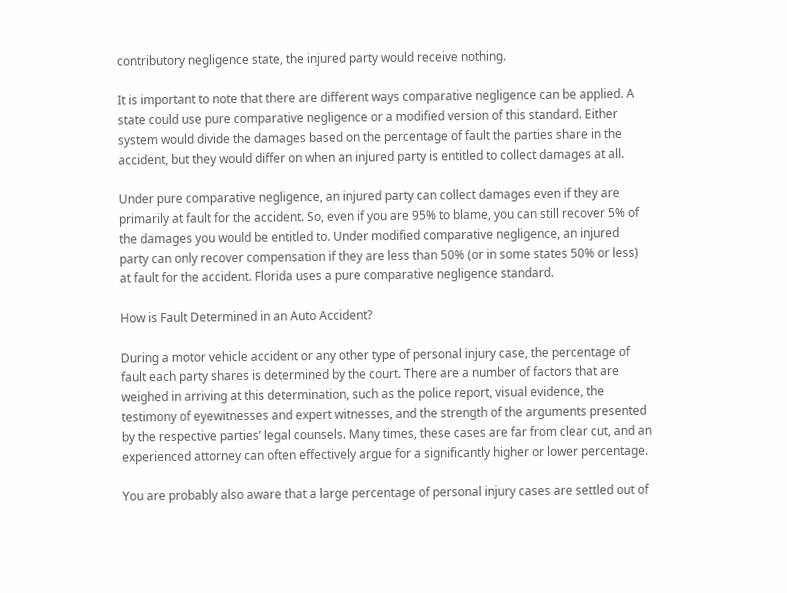contributory negligence state, the injured party would receive nothing.

It is important to note that there are different ways comparative negligence can be applied. A state could use pure comparative negligence or a modified version of this standard. Either system would divide the damages based on the percentage of fault the parties share in the accident, but they would differ on when an injured party is entitled to collect damages at all.

Under pure comparative negligence, an injured party can collect damages even if they are primarily at fault for the accident. So, even if you are 95% to blame, you can still recover 5% of the damages you would be entitled to. Under modified comparative negligence, an injured party can only recover compensation if they are less than 50% (or in some states 50% or less) at fault for the accident. Florida uses a pure comparative negligence standard.

How is Fault Determined in an Auto Accident?

During a motor vehicle accident or any other type of personal injury case, the percentage of fault each party shares is determined by the court. There are a number of factors that are weighed in arriving at this determination, such as the police report, visual evidence, the testimony of eyewitnesses and expert witnesses, and the strength of the arguments presented by the respective parties’ legal counsels. Many times, these cases are far from clear cut, and an experienced attorney can often effectively argue for a significantly higher or lower percentage.

You are probably also aware that a large percentage of personal injury cases are settled out of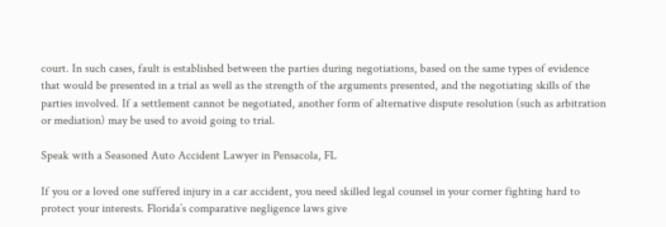court. In such cases, fault is established between the parties during negotiations, based on the same types of evidence that would be presented in a trial as well as the strength of the arguments presented, and the negotiating skills of the parties involved. If a settlement cannot be negotiated, another form of alternative dispute resolution (such as arbitration or mediation) may be used to avoid going to trial.

Speak with a Seasoned Auto Accident Lawyer in Pensacola, FL

If you or a loved one suffered injury in a car accident, you need skilled legal counsel in your corner fighting hard to protect your interests. Florida’s comparative negligence laws give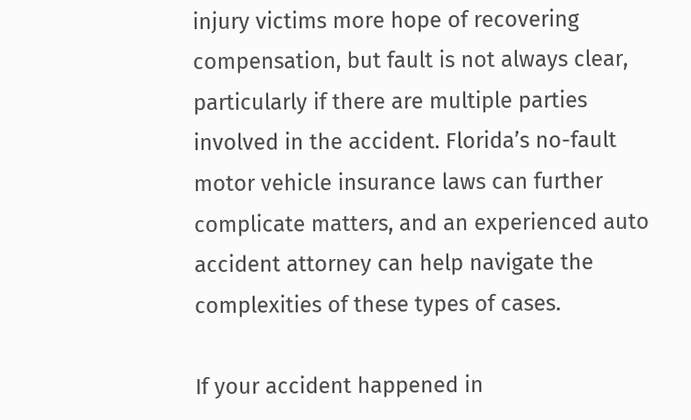injury victims more hope of recovering compensation, but fault is not always clear, particularly if there are multiple parties involved in the accident. Florida’s no-fault motor vehicle insurance laws can further complicate matters, and an experienced auto accident attorney can help navigate the complexities of these types of cases.

If your accident happened in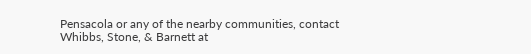Pensacola or any of the nearby communities, contact Whibbs, Stone, & Barnett at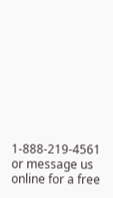1-888-219-4561 or message us online for a free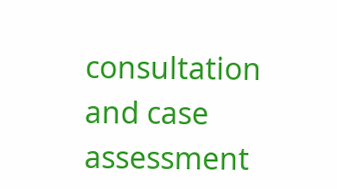consultation and case assessment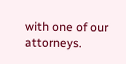with one of our attorneys.